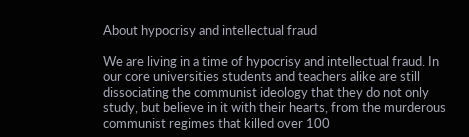About hypocrisy and intellectual fraud

We are living in a time of hypocrisy and intellectual fraud. In our core universities students and teachers alike are still dissociating the communist ideology that they do not only study, but believe in it with their hearts, from the murderous communist regimes that killed over 100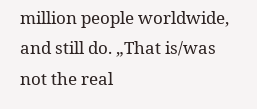million people worldwide, and still do. „That is/was not the real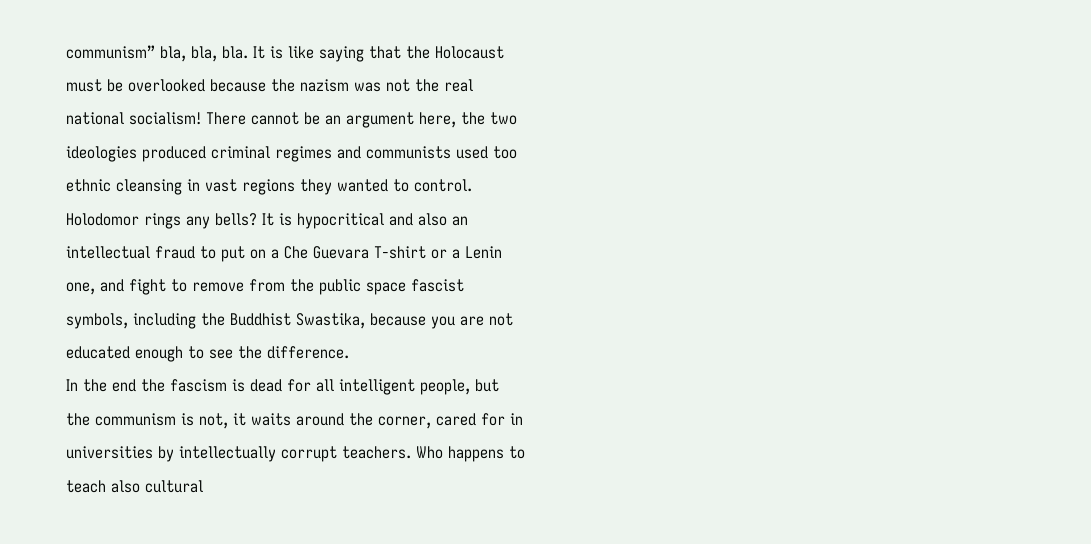communism” bla, bla, bla. It is like saying that the Holocaust must be overlooked because the nazism was not the real national socialism! There cannot be an argument here, the two ideologies produced criminal regimes and communists used too ethnic cleansing in vast regions they wanted to control. Holodomor rings any bells? It is hypocritical and also an intellectual fraud to put on a Che Guevara T-shirt or a Lenin one, and fight to remove from the public space fascist symbols, including the Buddhist Swastika, because you are not educated enough to see the difference.
In the end the fascism is dead for all intelligent people, but the communism is not, it waits around the corner, cared for in universities by intellectually corrupt teachers. Who happens to teach also cultural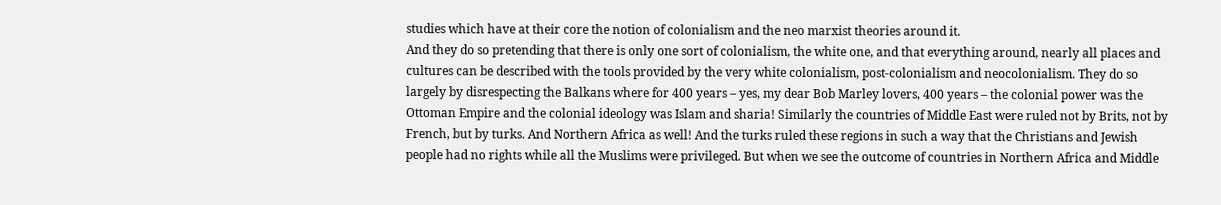studies which have at their core the notion of colonialism and the neo marxist theories around it.
And they do so pretending that there is only one sort of colonialism, the white one, and that everything around, nearly all places and cultures can be described with the tools provided by the very white colonialism, post-colonialism and neocolonialism. They do so largely by disrespecting the Balkans where for 400 years – yes, my dear Bob Marley lovers, 400 years – the colonial power was the Ottoman Empire and the colonial ideology was Islam and sharia! Similarly the countries of Middle East were ruled not by Brits, not by French, but by turks. And Northern Africa as well! And the turks ruled these regions in such a way that the Christians and Jewish people had no rights while all the Muslims were privileged. But when we see the outcome of countries in Northern Africa and Middle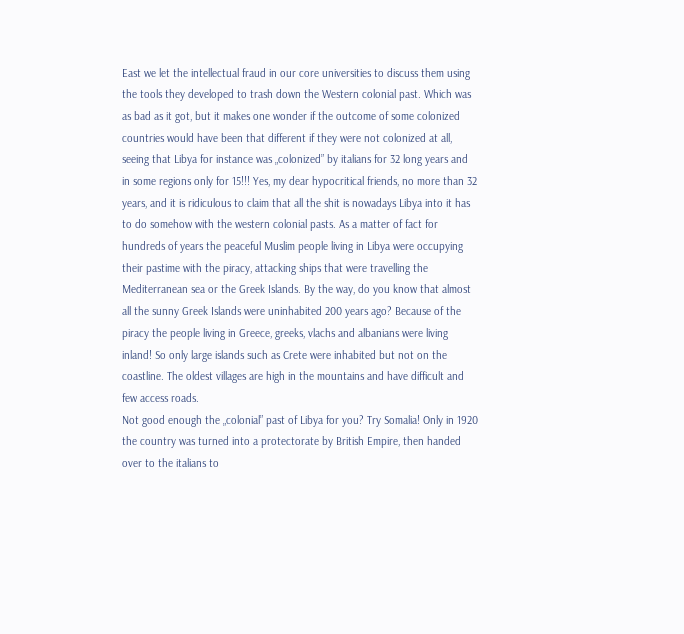East we let the intellectual fraud in our core universities to discuss them using the tools they developed to trash down the Western colonial past. Which was as bad as it got, but it makes one wonder if the outcome of some colonized countries would have been that different if they were not colonized at all, seeing that Libya for instance was „colonized” by italians for 32 long years and in some regions only for 15!!! Yes, my dear hypocritical friends, no more than 32 years, and it is ridiculous to claim that all the shit is nowadays Libya into it has to do somehow with the western colonial pasts. As a matter of fact for hundreds of years the peaceful Muslim people living in Libya were occupying their pastime with the piracy, attacking ships that were travelling the Mediterranean sea or the Greek Islands. By the way, do you know that almost all the sunny Greek Islands were uninhabited 200 years ago? Because of the piracy the people living in Greece, greeks, vlachs and albanians were living inland! So only large islands such as Crete were inhabited but not on the coastline. The oldest villages are high in the mountains and have difficult and few access roads.
Not good enough the „colonial” past of Libya for you? Try Somalia! Only in 1920 the country was turned into a protectorate by British Empire, then handed over to the italians to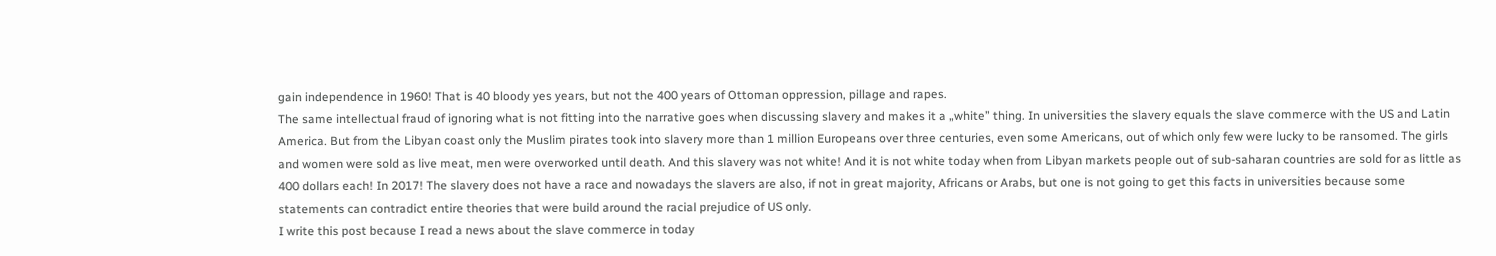gain independence in 1960! That is 40 bloody yes years, but not the 400 years of Ottoman oppression, pillage and rapes.
The same intellectual fraud of ignoring what is not fitting into the narrative goes when discussing slavery and makes it a „white” thing. In universities the slavery equals the slave commerce with the US and Latin America. But from the Libyan coast only the Muslim pirates took into slavery more than 1 million Europeans over three centuries, even some Americans, out of which only few were lucky to be ransomed. The girls and women were sold as live meat, men were overworked until death. And this slavery was not white! And it is not white today when from Libyan markets people out of sub-saharan countries are sold for as little as 400 dollars each! In 2017! The slavery does not have a race and nowadays the slavers are also, if not in great majority, Africans or Arabs, but one is not going to get this facts in universities because some statements can contradict entire theories that were build around the racial prejudice of US only.
I write this post because I read a news about the slave commerce in today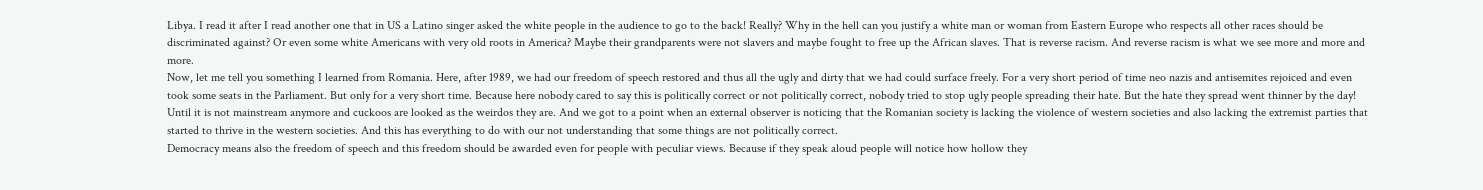Libya. I read it after I read another one that in US a Latino singer asked the white people in the audience to go to the back! Really? Why in the hell can you justify a white man or woman from Eastern Europe who respects all other races should be discriminated against? Or even some white Americans with very old roots in America? Maybe their grandparents were not slavers and maybe fought to free up the African slaves. That is reverse racism. And reverse racism is what we see more and more and more.
Now, let me tell you something I learned from Romania. Here, after 1989, we had our freedom of speech restored and thus all the ugly and dirty that we had could surface freely. For a very short period of time neo nazis and antisemites rejoiced and even took some seats in the Parliament. But only for a very short time. Because here nobody cared to say this is politically correct or not politically correct, nobody tried to stop ugly people spreading their hate. But the hate they spread went thinner by the day! Until it is not mainstream anymore and cuckoos are looked as the weirdos they are. And we got to a point when an external observer is noticing that the Romanian society is lacking the violence of western societies and also lacking the extremist parties that started to thrive in the western societies. And this has everything to do with our not understanding that some things are not politically correct.
Democracy means also the freedom of speech and this freedom should be awarded even for people with peculiar views. Because if they speak aloud people will notice how hollow they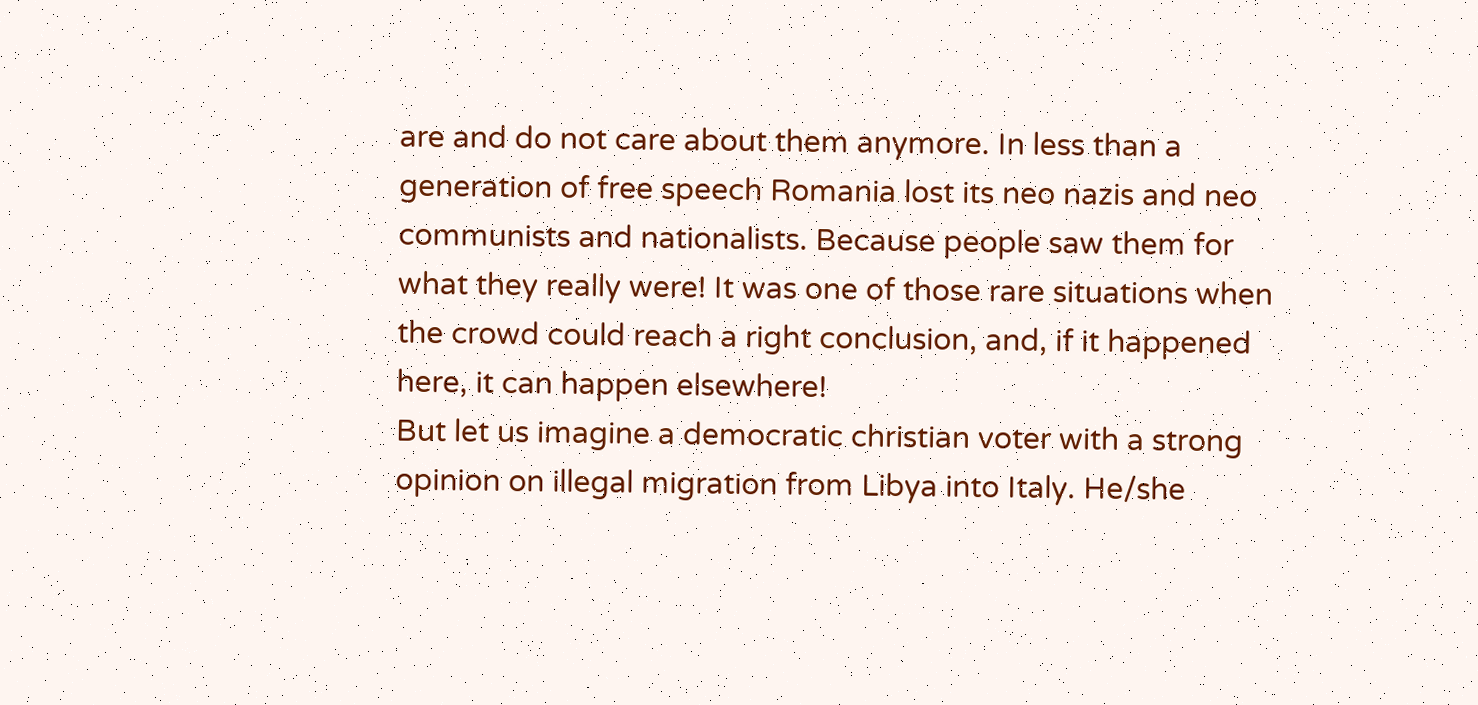are and do not care about them anymore. In less than a generation of free speech Romania lost its neo nazis and neo communists and nationalists. Because people saw them for what they really were! It was one of those rare situations when the crowd could reach a right conclusion, and, if it happened here, it can happen elsewhere!
But let us imagine a democratic christian voter with a strong opinion on illegal migration from Libya into Italy. He/she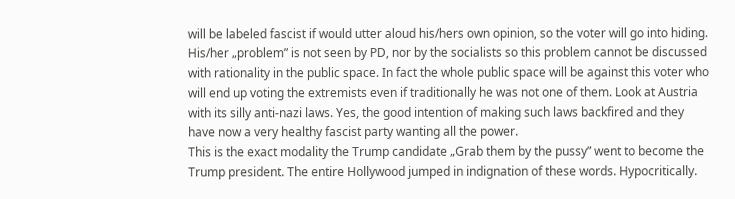will be labeled fascist if would utter aloud his/hers own opinion, so the voter will go into hiding. His/her „problem” is not seen by PD, nor by the socialists so this problem cannot be discussed with rationality in the public space. In fact the whole public space will be against this voter who will end up voting the extremists even if traditionally he was not one of them. Look at Austria with its silly anti-nazi laws. Yes, the good intention of making such laws backfired and they have now a very healthy fascist party wanting all the power.
This is the exact modality the Trump candidate „Grab them by the pussy” went to become the Trump president. The entire Hollywood jumped in indignation of these words. Hypocritically.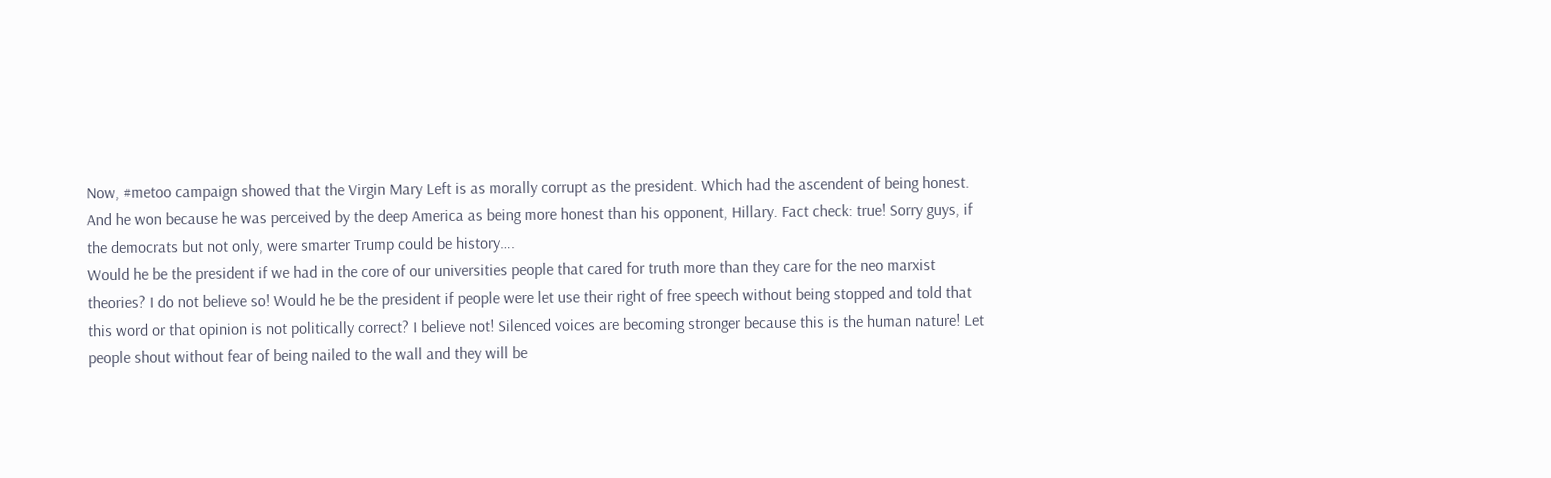Now, #metoo campaign showed that the Virgin Mary Left is as morally corrupt as the president. Which had the ascendent of being honest. And he won because he was perceived by the deep America as being more honest than his opponent, Hillary. Fact check: true! Sorry guys, if the democrats but not only, were smarter Trump could be history….
Would he be the president if we had in the core of our universities people that cared for truth more than they care for the neo marxist theories? I do not believe so! Would he be the president if people were let use their right of free speech without being stopped and told that this word or that opinion is not politically correct? I believe not! Silenced voices are becoming stronger because this is the human nature! Let people shout without fear of being nailed to the wall and they will be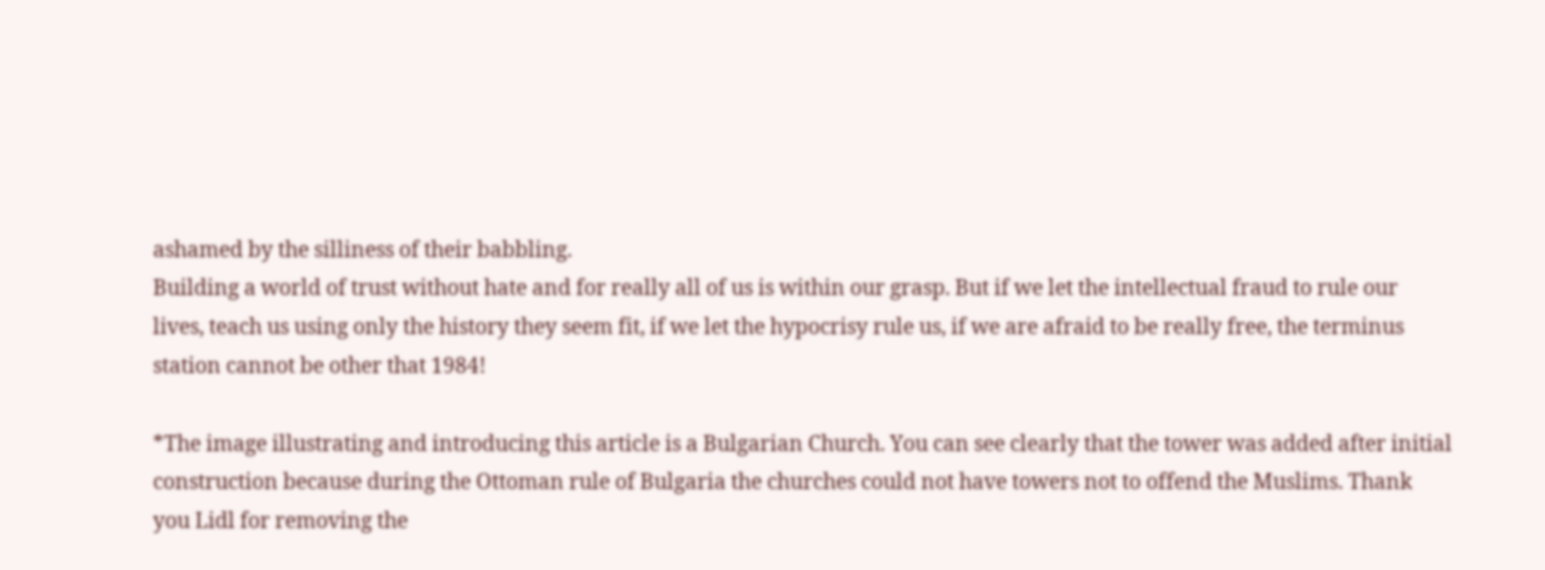ashamed by the silliness of their babbling.
Building a world of trust without hate and for really all of us is within our grasp. But if we let the intellectual fraud to rule our lives, teach us using only the history they seem fit, if we let the hypocrisy rule us, if we are afraid to be really free, the terminus station cannot be other that 1984!

*The image illustrating and introducing this article is a Bulgarian Church. You can see clearly that the tower was added after initial construction because during the Ottoman rule of Bulgaria the churches could not have towers not to offend the Muslims. Thank you Lidl for removing the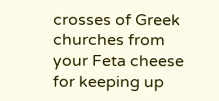crosses of Greek churches from your Feta cheese for keeping up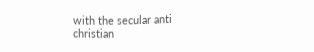with the secular anti christian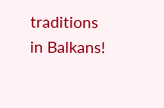traditions in Balkans!